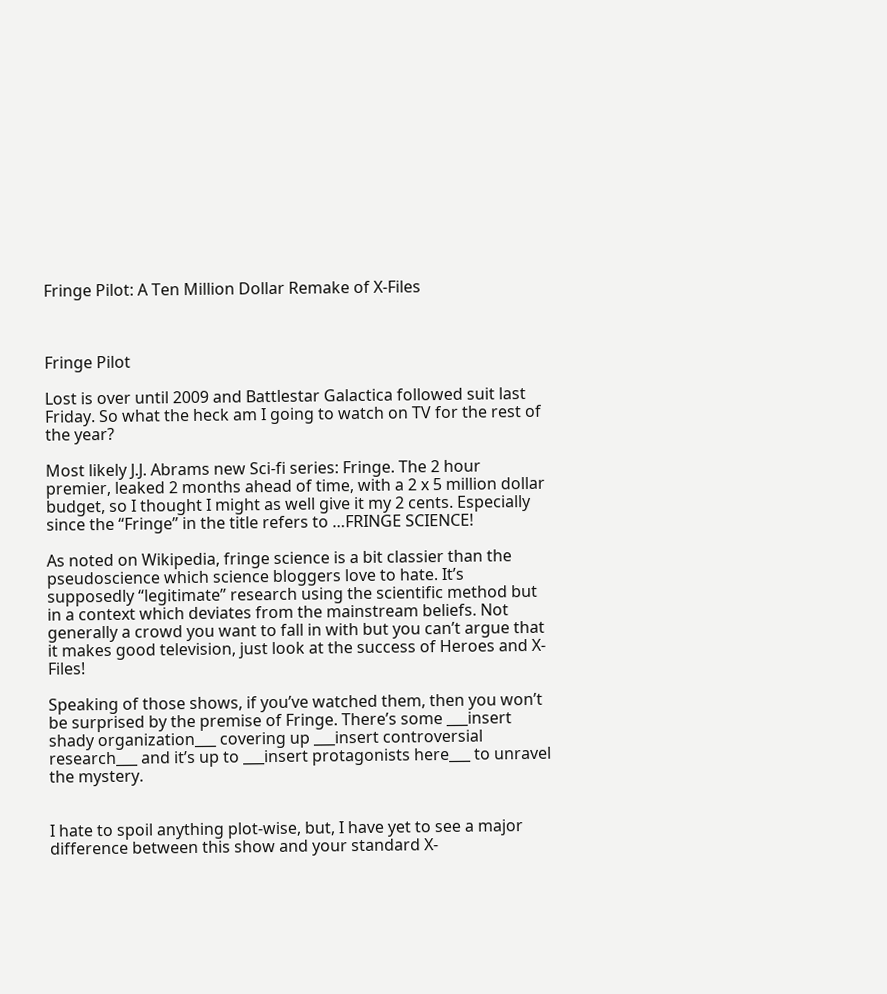Fringe Pilot: A Ten Million Dollar Remake of X-Files



Fringe Pilot

Lost is over until 2009 and Battlestar Galactica followed suit last Friday. So what the heck am I going to watch on TV for the rest of the year?

Most likely J.J. Abrams new Sci-fi series: Fringe. The 2 hour premier, leaked 2 months ahead of time, with a 2 x 5 million dollar budget, so I thought I might as well give it my 2 cents. Especially since the “Fringe” in the title refers to …FRINGE SCIENCE!

As noted on Wikipedia, fringe science is a bit classier than the pseudoscience which science bloggers love to hate. It’s supposedly “legitimate” research using the scientific method but in a context which deviates from the mainstream beliefs. Not generally a crowd you want to fall in with but you can’t argue that it makes good television, just look at the success of Heroes and X-Files!

Speaking of those shows, if you’ve watched them, then you won’t be surprised by the premise of Fringe. There’s some ___insert shady organization___ covering up ___insert controversial research___ and it’s up to ___insert protagonists here___ to unravel the mystery.


I hate to spoil anything plot-wise, but, I have yet to see a major difference between this show and your standard X-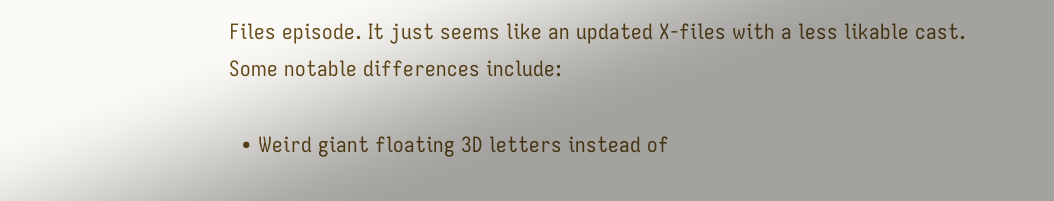Files episode. It just seems like an updated X-files with a less likable cast. Some notable differences include:

  • Weird giant floating 3D letters instead of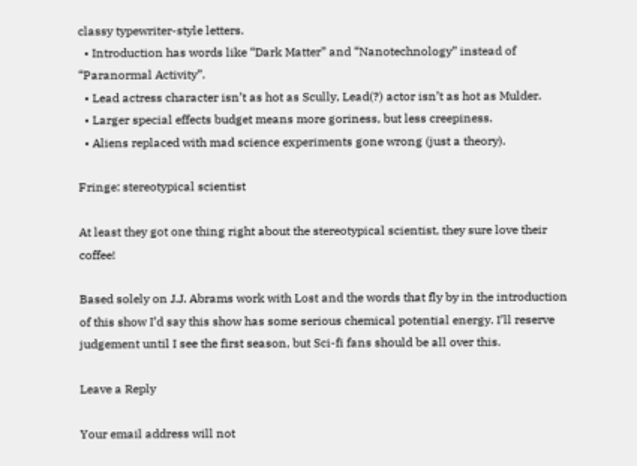classy typewriter-style letters.
  • Introduction has words like “Dark Matter” and “Nanotechnology” instead of “Paranormal Activity”.
  • Lead actress character isn’t as hot as Scully, Lead(?) actor isn’t as hot as Mulder.
  • Larger special effects budget means more goriness, but less creepiness.
  • Aliens replaced with mad science experiments gone wrong (just a theory).

Fringe: stereotypical scientist

At least they got one thing right about the stereotypical scientist, they sure love their coffee!

Based solely on J.J. Abrams work with Lost and the words that fly by in the introduction of this show I’d say this show has some serious chemical potential energy. I’ll reserve judgement until I see the first season, but Sci-fi fans should be all over this.

Leave a Reply

Your email address will not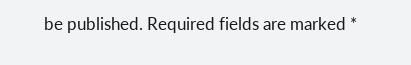be published. Required fields are marked *